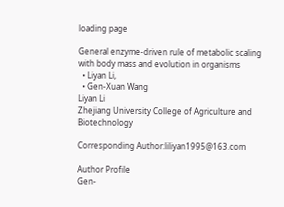loading page

General enzyme-driven rule of metabolic scaling with body mass and evolution in organisms
  • Liyan Li,
  • Gen-Xuan Wang
Liyan Li
Zhejiang University College of Agriculture and Biotechnology

Corresponding Author:liliyan1995@163.com

Author Profile
Gen-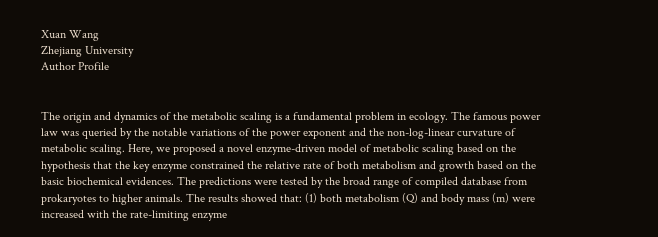Xuan Wang
Zhejiang University
Author Profile


The origin and dynamics of the metabolic scaling is a fundamental problem in ecology. The famous power law was queried by the notable variations of the power exponent and the non-log-linear curvature of metabolic scaling. Here, we proposed a novel enzyme-driven model of metabolic scaling based on the hypothesis that the key enzyme constrained the relative rate of both metabolism and growth based on the basic biochemical evidences. The predictions were tested by the broad range of compiled database from prokaryotes to higher animals. The results showed that: (1) both metabolism (Q) and body mass (m) were increased with the rate-limiting enzyme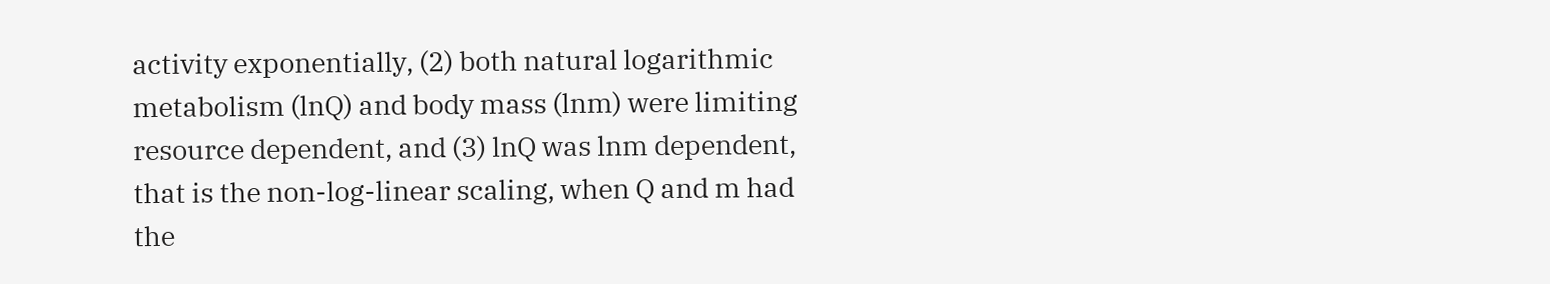activity exponentially, (2) both natural logarithmic metabolism (lnQ) and body mass (lnm) were limiting resource dependent, and (3) lnQ was lnm dependent, that is the non-log-linear scaling, when Q and m had the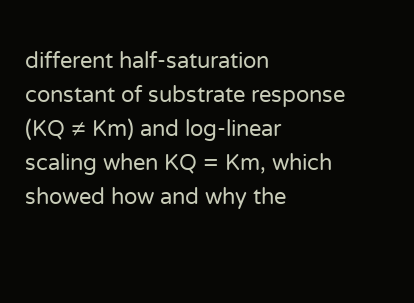different half-saturation constant of substrate response (KQ ≠ Km) and log-linear scaling when KQ = Km, which showed how and why the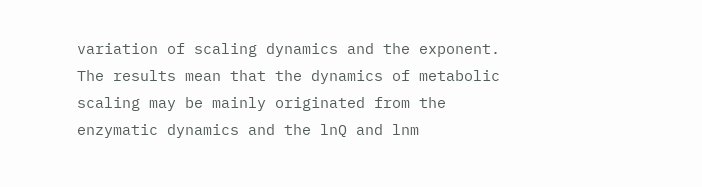variation of scaling dynamics and the exponent. The results mean that the dynamics of metabolic scaling may be mainly originated from the enzymatic dynamics and the lnQ and lnm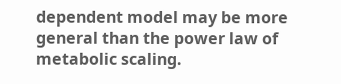dependent model may be more general than the power law of metabolic scaling.